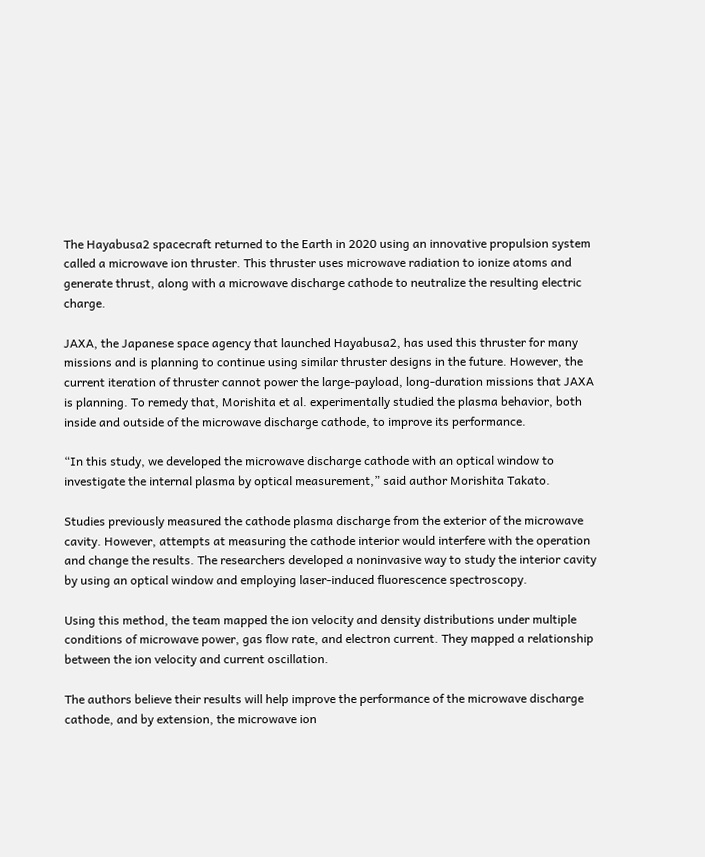The Hayabusa2 spacecraft returned to the Earth in 2020 using an innovative propulsion system called a microwave ion thruster. This thruster uses microwave radiation to ionize atoms and generate thrust, along with a microwave discharge cathode to neutralize the resulting electric charge.

JAXA, the Japanese space agency that launched Hayabusa2, has used this thruster for many missions and is planning to continue using similar thruster designs in the future. However, the current iteration of thruster cannot power the large-payload, long-duration missions that JAXA is planning. To remedy that, Morishita et al. experimentally studied the plasma behavior, both inside and outside of the microwave discharge cathode, to improve its performance.

“In this study, we developed the microwave discharge cathode with an optical window to investigate the internal plasma by optical measurement,” said author Morishita Takato.

Studies previously measured the cathode plasma discharge from the exterior of the microwave cavity. However, attempts at measuring the cathode interior would interfere with the operation and change the results. The researchers developed a noninvasive way to study the interior cavity by using an optical window and employing laser-induced fluorescence spectroscopy.

Using this method, the team mapped the ion velocity and density distributions under multiple conditions of microwave power, gas flow rate, and electron current. They mapped a relationship between the ion velocity and current oscillation.

The authors believe their results will help improve the performance of the microwave discharge cathode, and by extension, the microwave ion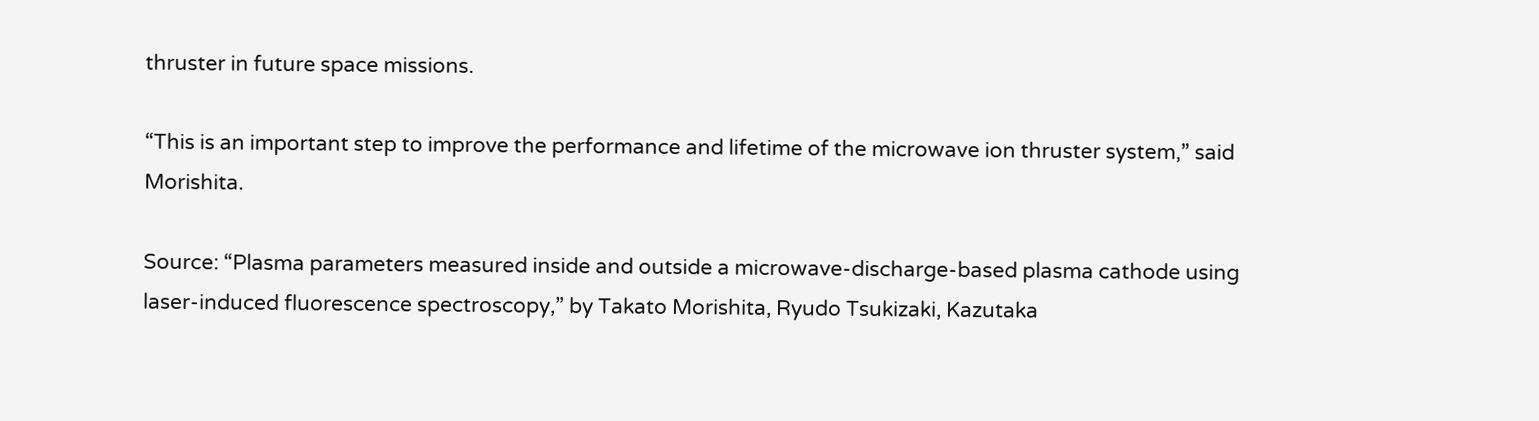thruster in future space missions.

“This is an important step to improve the performance and lifetime of the microwave ion thruster system,” said Morishita.

Source: “Plasma parameters measured inside and outside a microwave-discharge-based plasma cathode using laser-induced fluorescence spectroscopy,” by Takato Morishita, Ryudo Tsukizaki, Kazutaka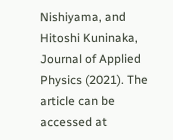Nishiyama, and Hitoshi Kuninaka, Journal of Applied Physics (2021). The article can be accessed at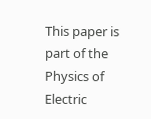This paper is part of the Physics of Electric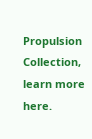Propulsion Collection, learn more here.